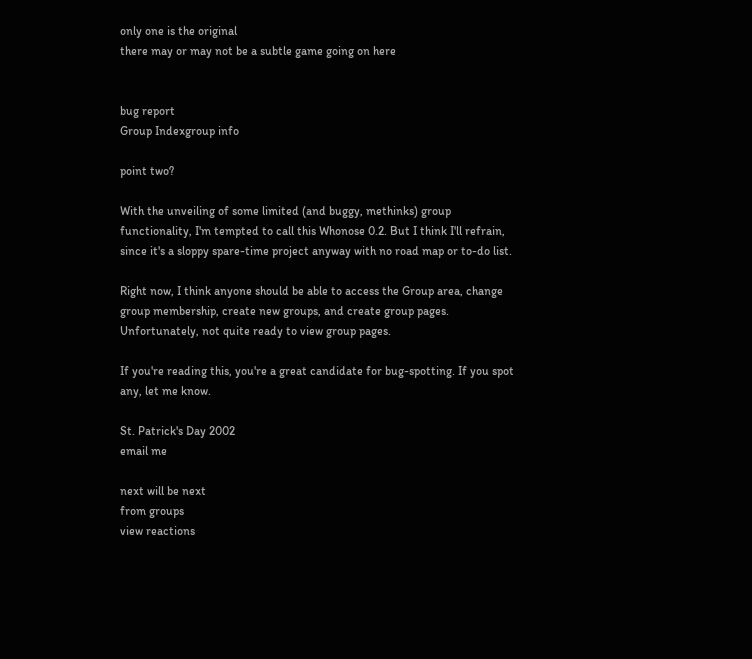only one is the original
there may or may not be a subtle game going on here


bug report
Group Indexgroup info

point two?

With the unveiling of some limited (and buggy, methinks) group functionality, I'm tempted to call this Whonose 0.2. But I think I'll refrain, since it's a sloppy spare-time project anyway with no road map or to-do list.

Right now, I think anyone should be able to access the Group area, change group membership, create new groups, and create group pages. Unfortunately, not quite ready to view group pages.

If you're reading this, you're a great candidate for bug-spotting. If you spot any, let me know.

St. Patrick's Day 2002
email me

next will be next
from groups
view reactions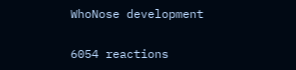WhoNose development

6054 reactions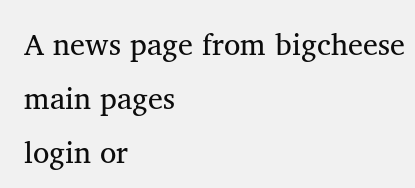A news page from bigcheese
main pages
login or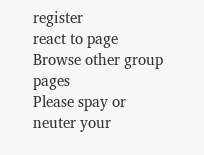register
react to page
Browse other group pages
Please spay or neuter your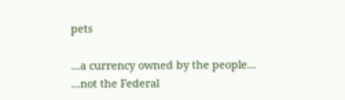pets

...a currency owned by the people...
...not the Federal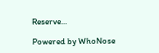Reserve...

Powered by WhoNose